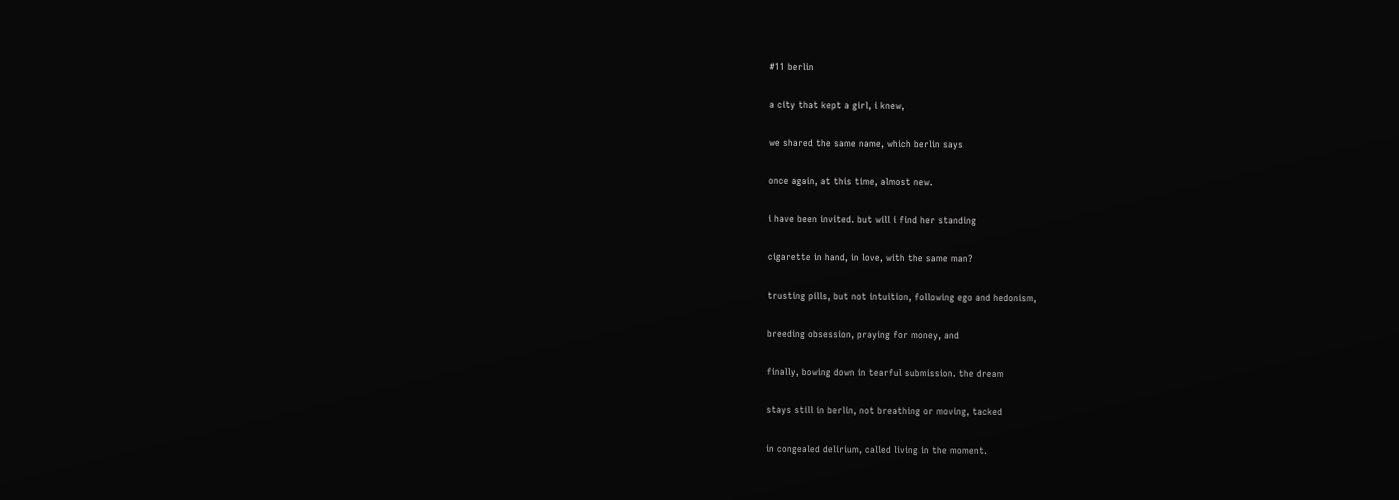#11 berlin

a city that kept a girl, i knew,

we shared the same name, which berlin says

once again, at this time, almost new.

i have been invited. but will i find her standing

cigarette in hand, in love, with the same man?

trusting pills, but not intuition, following ego and hedonism,

breeding obsession, praying for money, and

finally, bowing down in tearful submission. the dream

stays still in berlin, not breathing or moving, tacked

in congealed delirium, called living in the moment.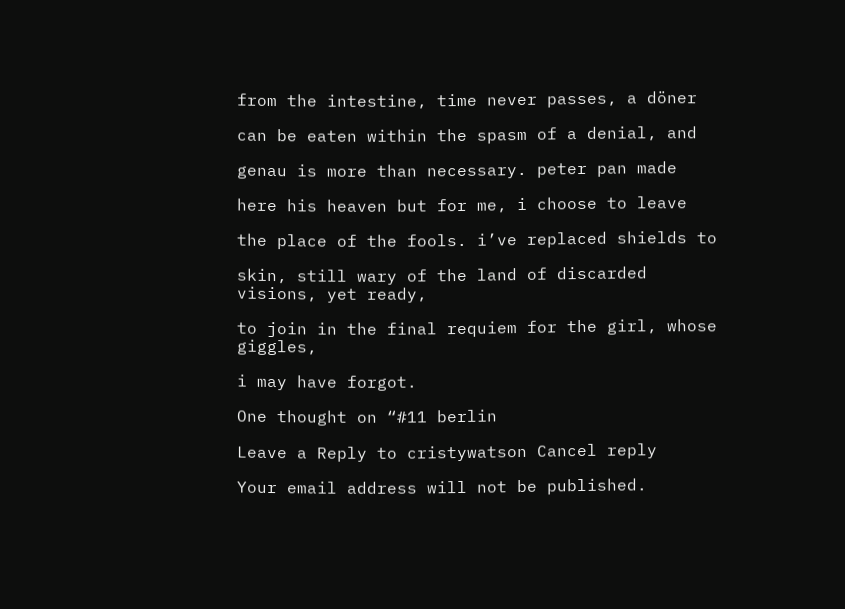from the intestine, time never passes, a döner

can be eaten within the spasm of a denial, and

genau is more than necessary. peter pan made

here his heaven but for me, i choose to leave

the place of the fools. i’ve replaced shields to

skin, still wary of the land of discarded visions, yet ready,

to join in the final requiem for the girl, whose giggles,

i may have forgot.

One thought on “#11 berlin

Leave a Reply to cristywatson Cancel reply

Your email address will not be published.